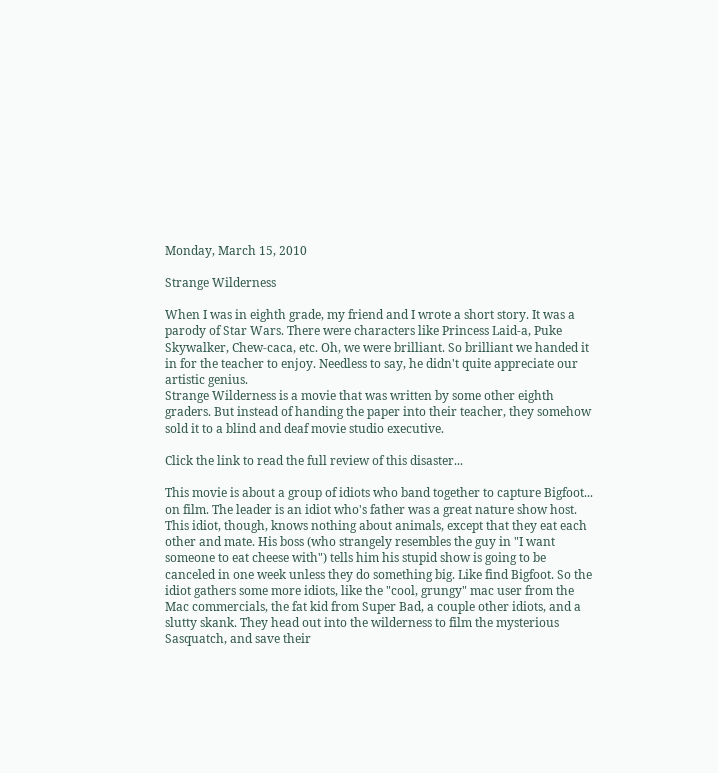Monday, March 15, 2010

Strange Wilderness

When I was in eighth grade, my friend and I wrote a short story. It was a parody of Star Wars. There were characters like Princess Laid-a, Puke Skywalker, Chew-caca, etc. Oh, we were brilliant. So brilliant we handed it in for the teacher to enjoy. Needless to say, he didn't quite appreciate our artistic genius.
Strange Wilderness is a movie that was written by some other eighth graders. But instead of handing the paper into their teacher, they somehow sold it to a blind and deaf movie studio executive.

Click the link to read the full review of this disaster...

This movie is about a group of idiots who band together to capture Bigfoot... on film. The leader is an idiot who's father was a great nature show host. This idiot, though, knows nothing about animals, except that they eat each other and mate. His boss (who strangely resembles the guy in "I want someone to eat cheese with") tells him his stupid show is going to be canceled in one week unless they do something big. Like find Bigfoot. So the idiot gathers some more idiots, like the "cool, grungy" mac user from the Mac commercials, the fat kid from Super Bad, a couple other idiots, and a slutty skank. They head out into the wilderness to film the mysterious Sasquatch, and save their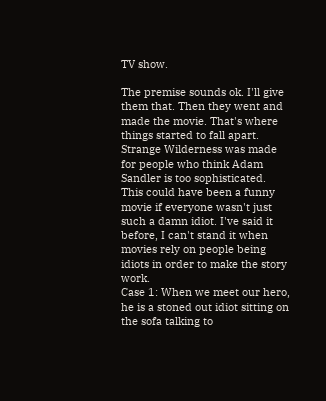TV show.

The premise sounds ok. I'll give them that. Then they went and made the movie. That's where things started to fall apart.
Strange Wilderness was made for people who think Adam Sandler is too sophisticated. This could have been a funny movie if everyone wasn't just such a damn idiot. I've said it before, I can't stand it when movies rely on people being idiots in order to make the story work.
Case 1: When we meet our hero, he is a stoned out idiot sitting on the sofa talking to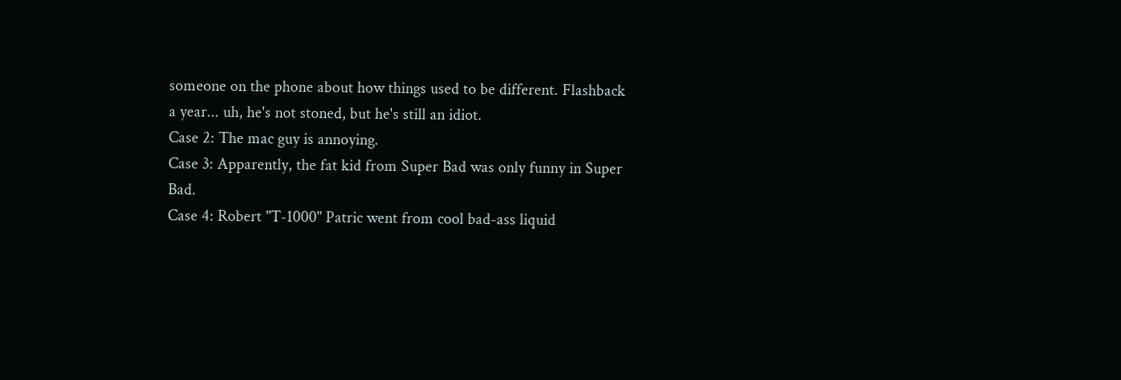someone on the phone about how things used to be different. Flashback a year... uh, he's not stoned, but he's still an idiot.
Case 2: The mac guy is annoying.
Case 3: Apparently, the fat kid from Super Bad was only funny in Super Bad.
Case 4: Robert "T-1000" Patric went from cool bad-ass liquid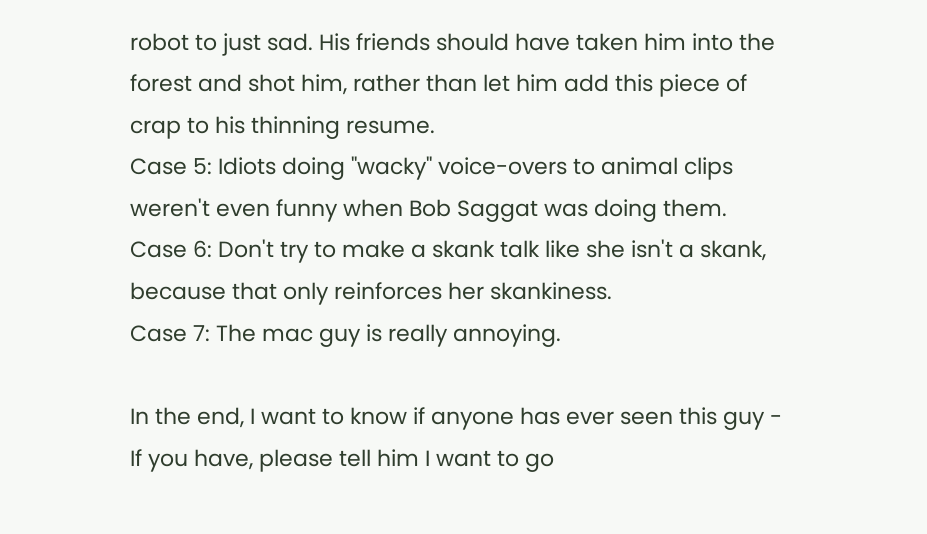robot to just sad. His friends should have taken him into the forest and shot him, rather than let him add this piece of crap to his thinning resume.
Case 5: Idiots doing "wacky" voice-overs to animal clips weren't even funny when Bob Saggat was doing them.
Case 6: Don't try to make a skank talk like she isn't a skank, because that only reinforces her skankiness.
Case 7: The mac guy is really annoying.

In the end, I want to know if anyone has ever seen this guy -
If you have, please tell him I want to go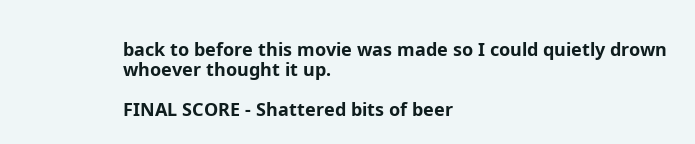back to before this movie was made so I could quietly drown whoever thought it up.

FINAL SCORE - Shattered bits of beer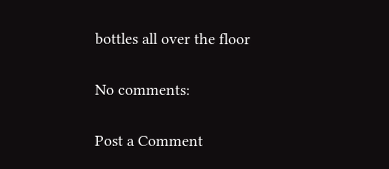bottles all over the floor

No comments:

Post a Comment